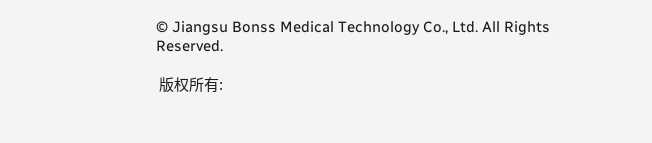© Jiangsu Bonss Medical Technology Co., Ltd. All Rights Reserved.

 版权所有: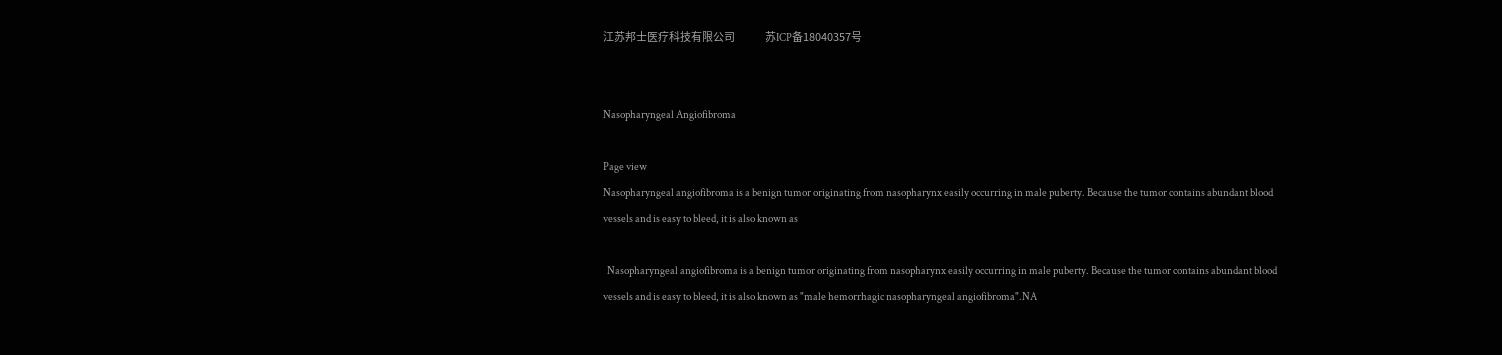江苏邦士医疗科技有限公司               苏ICP备18040357号


Nasopharyngeal Angiofibroma

Page view
Nasopharyngeal angiofibroma is a benign tumor originating from nasopharynx easily occurring in male puberty. Because the tumor contains abundant blood vessels and is easy to bleed, it is also known as

  Nasopharyngeal angiofibroma is a benign tumor originating from nasopharynx easily occurring in male puberty. Because the tumor contains abundant blood vessels and is easy to bleed, it is also known as "male hemorrhagic nasopharyngeal angiofibroma".NA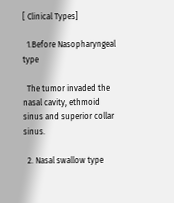[ Clinical Types]

  1.Before Nasopharyngeal type

  The tumor invaded the nasal cavity, ethmoid sinus and superior collar sinus.

  2. Nasal swallow type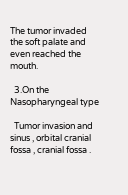The tumor invaded the soft palate and even reached the mouth.

  3.On the Nasopharyngeal type

  Tumor invasion and sinus , orbital cranial fossa , cranial fossa .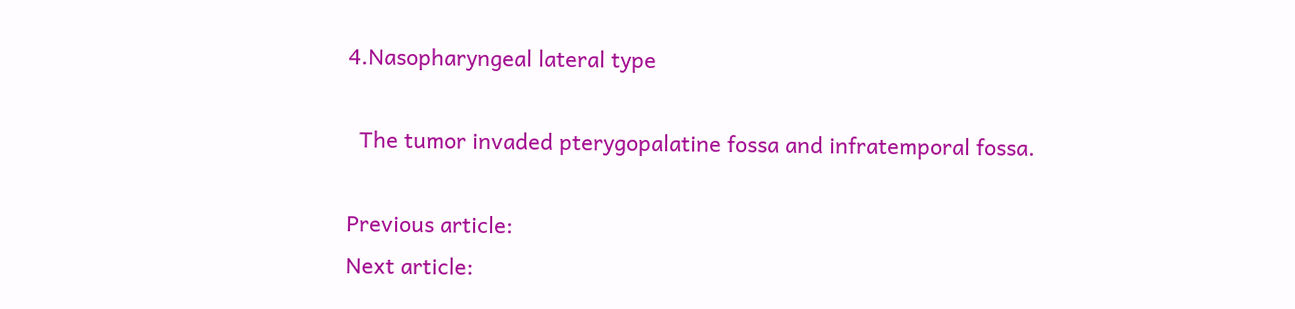4.Nasopharyngeal lateral type

  The tumor invaded pterygopalatine fossa and infratemporal fossa.

Previous article:
Next article: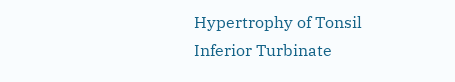Hypertrophy of Tonsil
Inferior Turbinate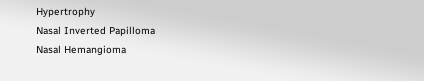Hypertrophy
Nasal Inverted Papilloma
Nasal Hemangioma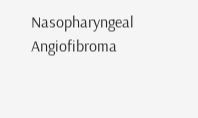Nasopharyngeal Angiofibroma